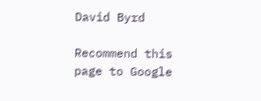David Byrd

Recommend this page to Google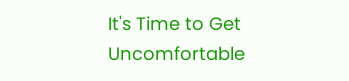It's Time to Get Uncomfortable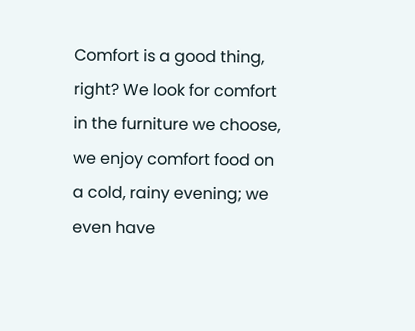Comfort is a good thing, right? We look for comfort in the furniture we choose, we enjoy comfort food on a cold, rainy evening; we even have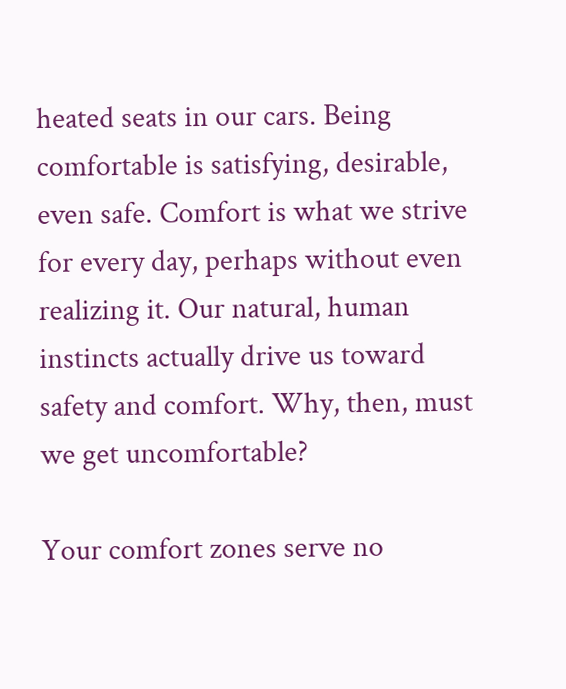heated seats in our cars. Being comfortable is satisfying, desirable, even safe. Comfort is what we strive for every day, perhaps without even realizing it. Our natural, human instincts actually drive us toward safety and comfort. Why, then, must we get uncomfortable?

Your comfort zones serve no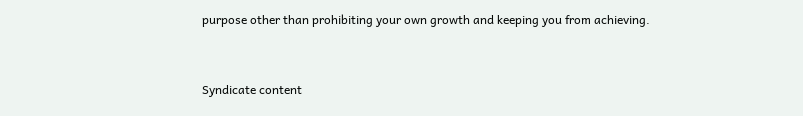purpose other than prohibiting your own growth and keeping you from achieving.


Syndicate content